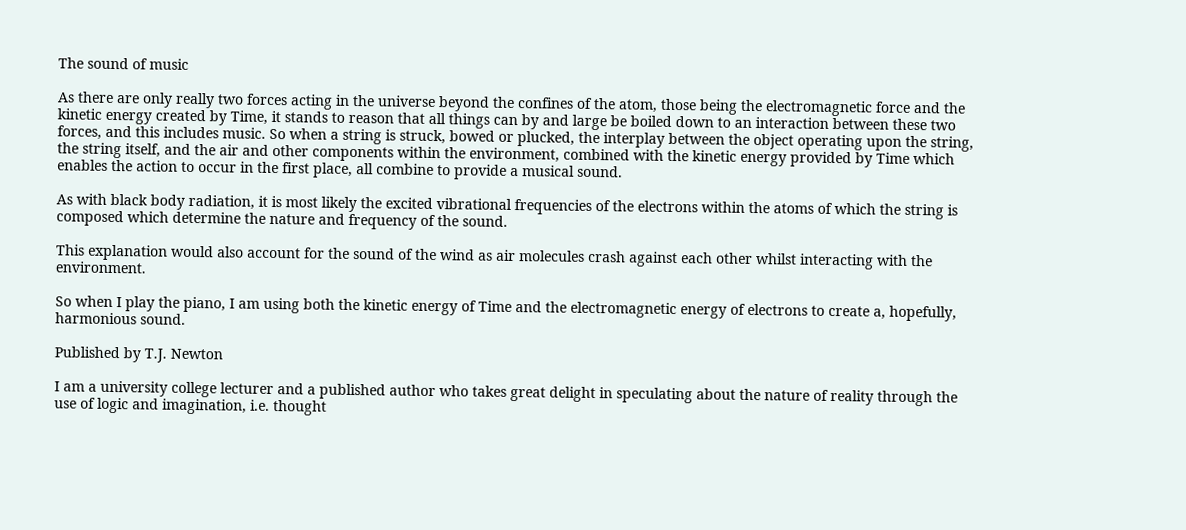The sound of music

As there are only really two forces acting in the universe beyond the confines of the atom, those being the electromagnetic force and the kinetic energy created by Time, it stands to reason that all things can by and large be boiled down to an interaction between these two forces, and this includes music. So when a string is struck, bowed or plucked, the interplay between the object operating upon the string, the string itself, and the air and other components within the environment, combined with the kinetic energy provided by Time which enables the action to occur in the first place, all combine to provide a musical sound.

As with black body radiation, it is most likely the excited vibrational frequencies of the electrons within the atoms of which the string is composed which determine the nature and frequency of the sound.

This explanation would also account for the sound of the wind as air molecules crash against each other whilst interacting with the environment.

So when I play the piano, I am using both the kinetic energy of Time and the electromagnetic energy of electrons to create a, hopefully, harmonious sound.

Published by T.J. Newton

I am a university college lecturer and a published author who takes great delight in speculating about the nature of reality through the use of logic and imagination, i.e. thought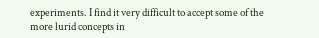experiments. I find it very difficult to accept some of the more lurid concepts in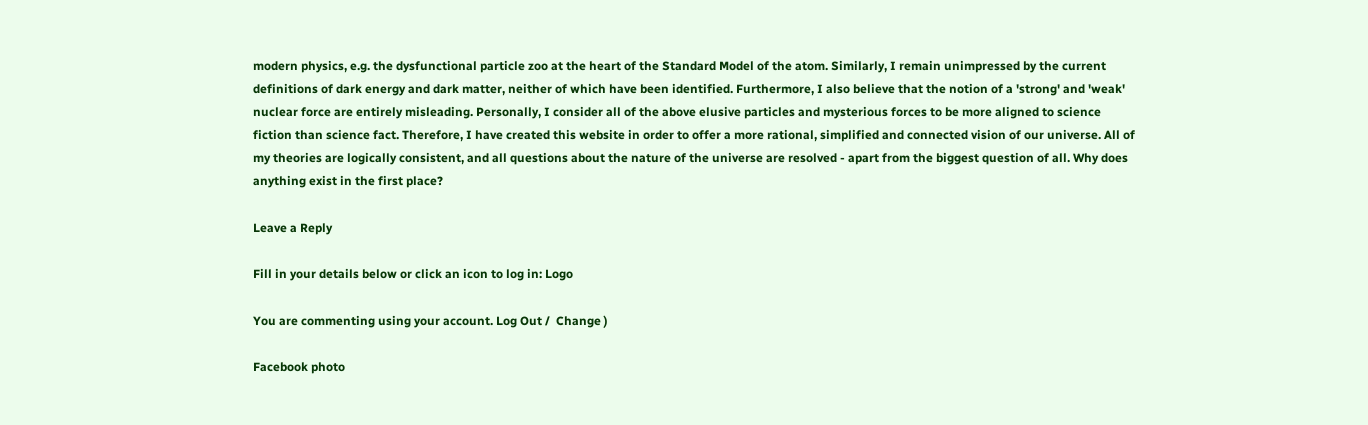modern physics, e.g. the dysfunctional particle zoo at the heart of the Standard Model of the atom. Similarly, I remain unimpressed by the current definitions of dark energy and dark matter, neither of which have been identified. Furthermore, I also believe that the notion of a 'strong' and 'weak' nuclear force are entirely misleading. Personally, I consider all of the above elusive particles and mysterious forces to be more aligned to science fiction than science fact. Therefore, I have created this website in order to offer a more rational, simplified and connected vision of our universe. All of my theories are logically consistent, and all questions about the nature of the universe are resolved - apart from the biggest question of all. Why does anything exist in the first place?

Leave a Reply

Fill in your details below or click an icon to log in: Logo

You are commenting using your account. Log Out /  Change )

Facebook photo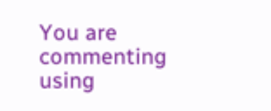You are commenting using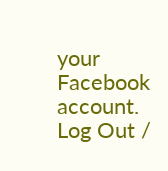your Facebook account. Log Out /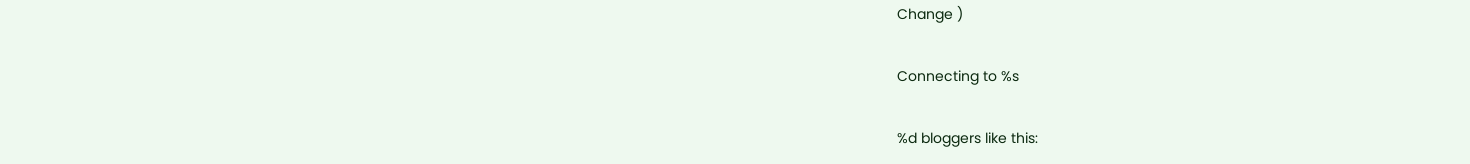Change )

Connecting to %s

%d bloggers like this: